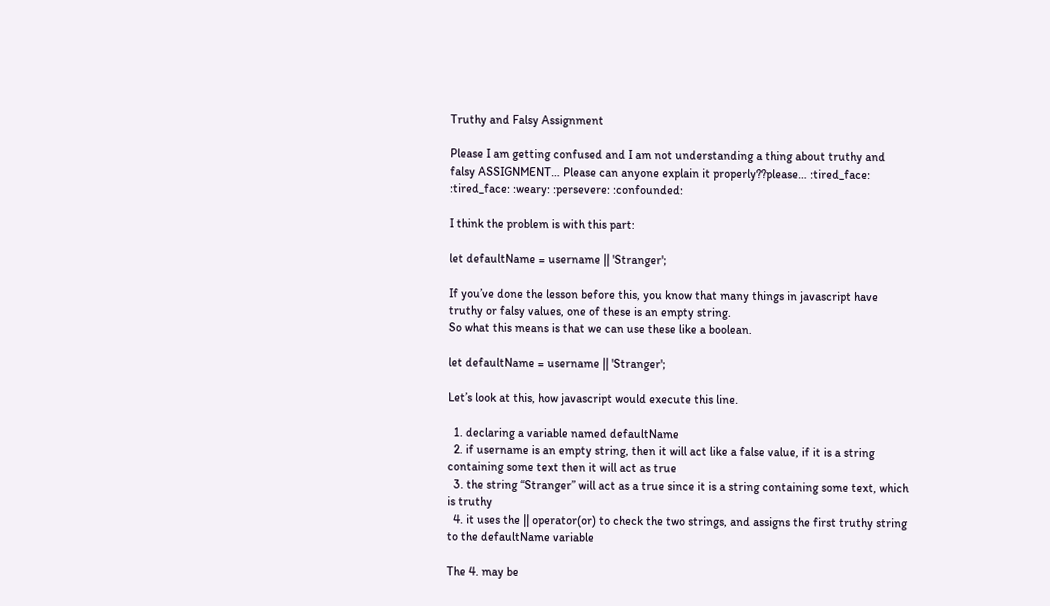Truthy and Falsy Assignment

Please I am getting confused and I am not understanding a thing about truthy and falsy ASSIGNMENT… Please can anyone explain it properly??please… :tired_face: :tired_face: :weary: :persevere: :confounded:

I think the problem is with this part:

let defaultName = username || 'Stranger';

If you’ve done the lesson before this, you know that many things in javascript have truthy or falsy values, one of these is an empty string.
So what this means is that we can use these like a boolean.

let defaultName = username || 'Stranger';

Let’s look at this, how javascript would execute this line.

  1. declaring a variable named defaultName
  2. if username is an empty string, then it will act like a false value, if it is a string containing some text then it will act as true
  3. the string “Stranger” will act as a true since it is a string containing some text, which is truthy
  4. it uses the || operator(or) to check the two strings, and assigns the first truthy string to the defaultName variable

The 4. may be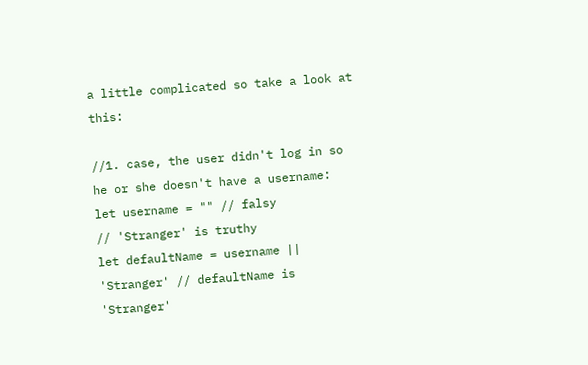a little complicated so take a look at this:

//1. case, the user didn't log in so he or she doesn't have a username:
let username = "" // falsy
// 'Stranger' is truthy
let defaultName = username || 'Stranger' // defaultName is 'Stranger'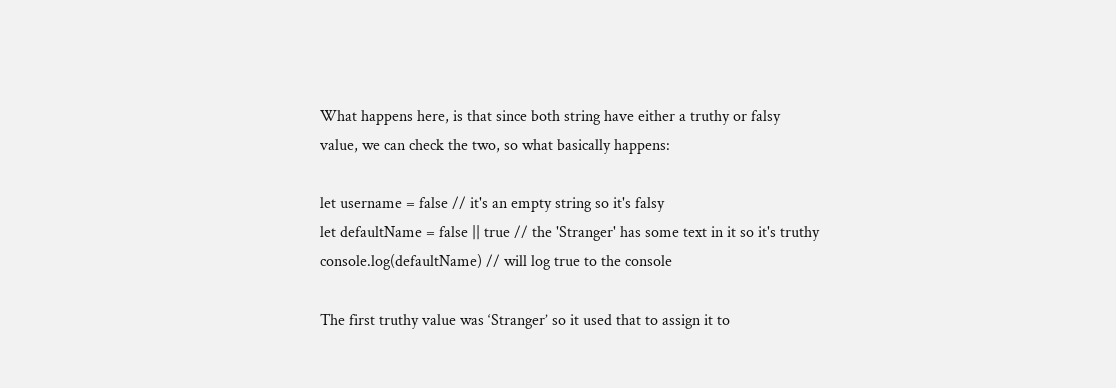What happens here, is that since both string have either a truthy or falsy value, we can check the two, so what basically happens:

let username = false // it's an empty string so it's falsy
let defaultName = false || true // the 'Stranger' has some text in it so it's truthy
console.log(defaultName) // will log true to the console

The first truthy value was ‘Stranger’ so it used that to assign it to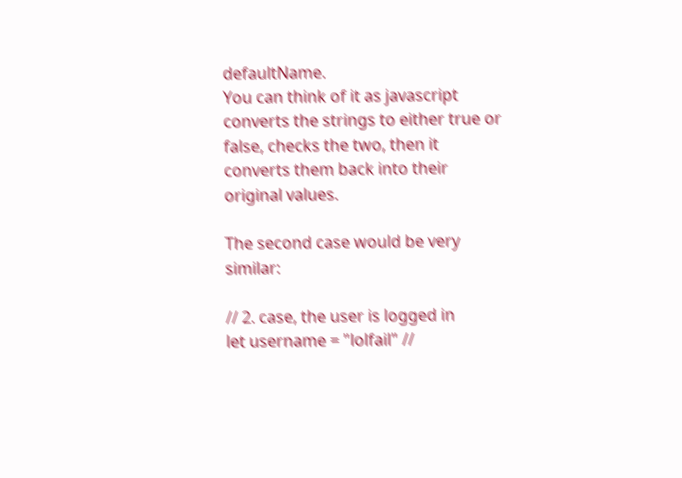defaultName.
You can think of it as javascript converts the strings to either true or false, checks the two, then it converts them back into their original values.

The second case would be very similar:

// 2. case, the user is logged in
let username = "lolfail" //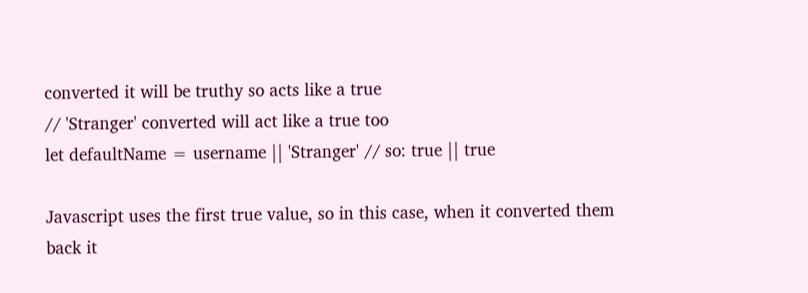converted it will be truthy so acts like a true
// 'Stranger' converted will act like a true too
let defaultName = username || 'Stranger' // so: true || true

Javascript uses the first true value, so in this case, when it converted them back it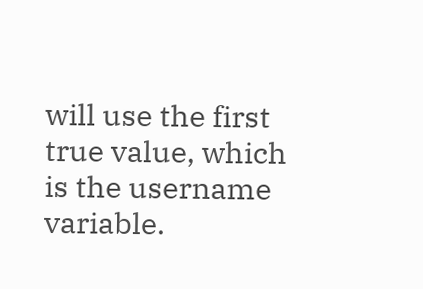will use the first true value, which is the username variable.